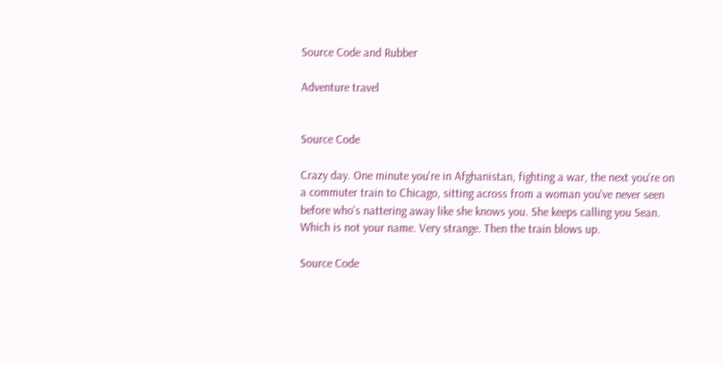Source Code and Rubber

Adventure travel


Source Code

Crazy day. One minute you're in Afghanistan, fighting a war, the next you're on a commuter train to Chicago, sitting across from a woman you've never seen before who's nattering away like she knows you. She keeps calling you Sean. Which is not your name. Very strange. Then the train blows up.

Source Code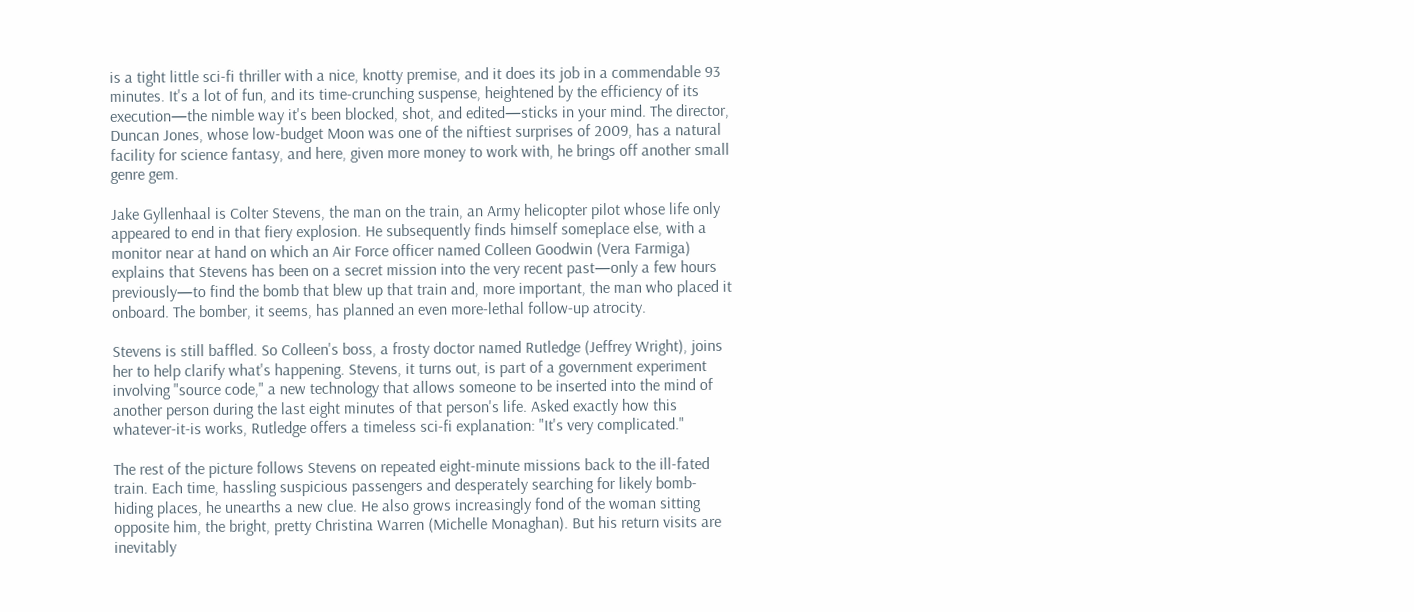is a tight little sci-fi thriller with a nice, knotty premise, and it does its job in a commendable 93 minutes. It's a lot of fun, and its time-crunching suspense, heightened by the efficiency of its execution—the nimble way it's been blocked, shot, and edited—sticks in your mind. The director, Duncan Jones, whose low-budget Moon was one of the niftiest surprises of 2009, has a natural facility for science fantasy, and here, given more money to work with, he brings off another small genre gem.

Jake Gyllenhaal is Colter Stevens, the man on the train, an Army helicopter pilot whose life only appeared to end in that fiery explosion. He subsequently finds himself someplace else, with a monitor near at hand on which an Air Force officer named Colleen Goodwin (Vera Farmiga) explains that Stevens has been on a secret mission into the very recent past—only a few hours previously—to find the bomb that blew up that train and, more important, the man who placed it onboard. The bomber, it seems, has planned an even more-lethal follow-up atrocity.

Stevens is still baffled. So Colleen's boss, a frosty doctor named Rutledge (Jeffrey Wright), joins her to help clarify what's happening. Stevens, it turns out, is part of a government experiment involving "source code," a new technology that allows someone to be inserted into the mind of another person during the last eight minutes of that person's life. Asked exactly how this whatever-it-is works, Rutledge offers a timeless sci-fi explanation: "It's very complicated."

The rest of the picture follows Stevens on repeated eight-minute missions back to the ill-fated train. Each time, hassling suspicious passengers and desperately searching for likely bomb-hiding places, he unearths a new clue. He also grows increasingly fond of the woman sitting opposite him, the bright, pretty Christina Warren (Michelle Monaghan). But his return visits are inevitably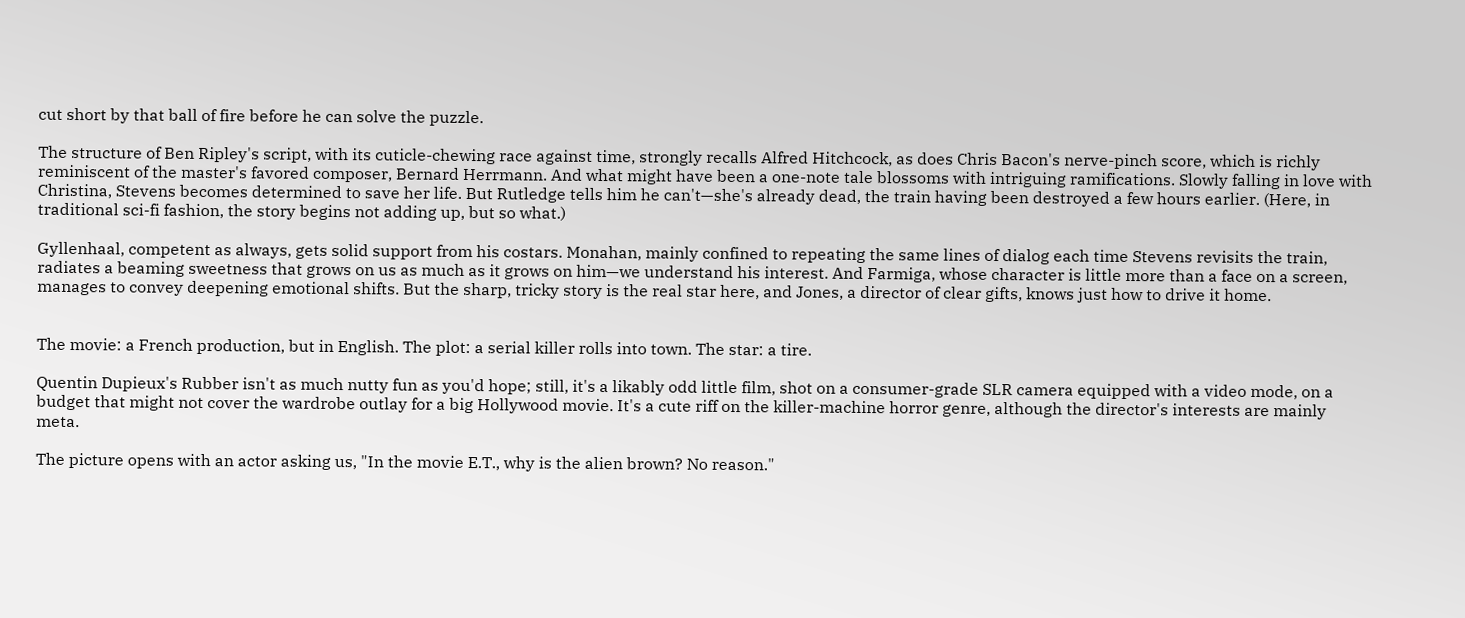cut short by that ball of fire before he can solve the puzzle.

The structure of Ben Ripley's script, with its cuticle-chewing race against time, strongly recalls Alfred Hitchcock, as does Chris Bacon's nerve-pinch score, which is richly reminiscent of the master's favored composer, Bernard Herrmann. And what might have been a one-note tale blossoms with intriguing ramifications. Slowly falling in love with Christina, Stevens becomes determined to save her life. But Rutledge tells him he can't—she's already dead, the train having been destroyed a few hours earlier. (Here, in traditional sci-fi fashion, the story begins not adding up, but so what.)

Gyllenhaal, competent as always, gets solid support from his costars. Monahan, mainly confined to repeating the same lines of dialog each time Stevens revisits the train, radiates a beaming sweetness that grows on us as much as it grows on him—we understand his interest. And Farmiga, whose character is little more than a face on a screen, manages to convey deepening emotional shifts. But the sharp, tricky story is the real star here, and Jones, a director of clear gifts, knows just how to drive it home.


The movie: a French production, but in English. The plot: a serial killer rolls into town. The star: a tire.

Quentin Dupieux's Rubber isn't as much nutty fun as you'd hope; still, it's a likably odd little film, shot on a consumer-grade SLR camera equipped with a video mode, on a budget that might not cover the wardrobe outlay for a big Hollywood movie. It's a cute riff on the killer-machine horror genre, although the director's interests are mainly meta.

The picture opens with an actor asking us, "In the movie E.T., why is the alien brown? No reason."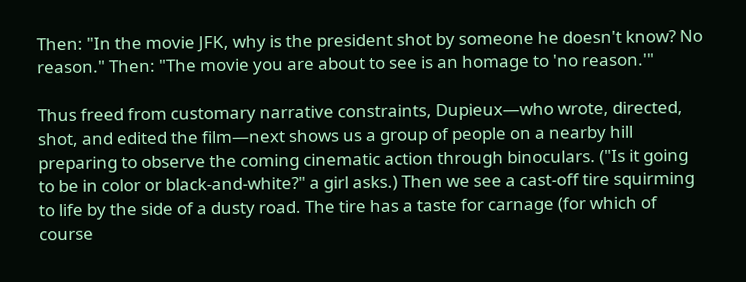Then: "In the movie JFK, why is the president shot by someone he doesn't know? No reason." Then: "The movie you are about to see is an homage to 'no reason.'"

Thus freed from customary narrative constraints, Dupieux—who wrote, directed, shot, and edited the film—next shows us a group of people on a nearby hill preparing to observe the coming cinematic action through binoculars. ("Is it going to be in color or black-and-white?" a girl asks.) Then we see a cast-off tire squirming to life by the side of a dusty road. The tire has a taste for carnage (for which of course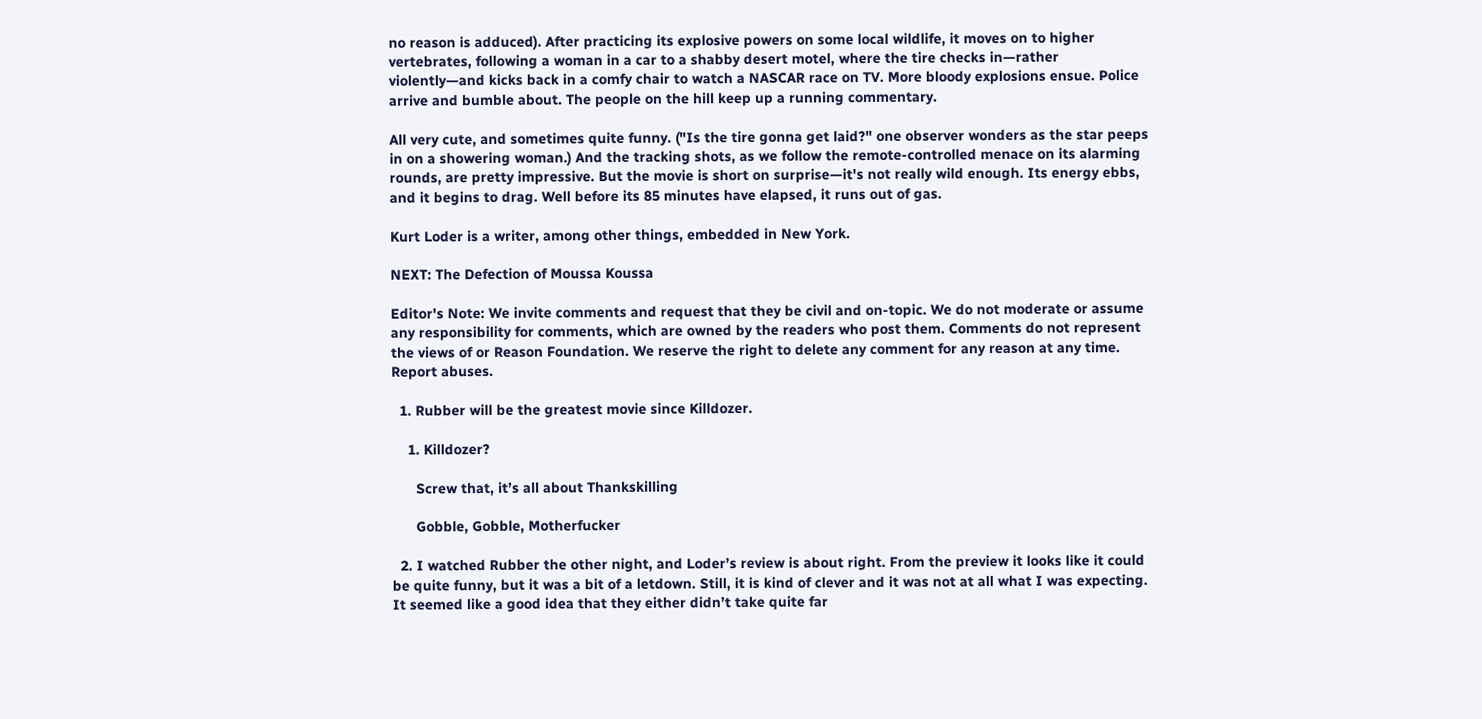no reason is adduced). After practicing its explosive powers on some local wildlife, it moves on to higher vertebrates, following a woman in a car to a shabby desert motel, where the tire checks in—rather violently—and kicks back in a comfy chair to watch a NASCAR race on TV. More bloody explosions ensue. Police arrive and bumble about. The people on the hill keep up a running commentary.

All very cute, and sometimes quite funny. ("Is the tire gonna get laid?" one observer wonders as the star peeps in on a showering woman.) And the tracking shots, as we follow the remote-controlled menace on its alarming rounds, are pretty impressive. But the movie is short on surprise—it's not really wild enough. Its energy ebbs, and it begins to drag. Well before its 85 minutes have elapsed, it runs out of gas.

Kurt Loder is a writer, among other things, embedded in New York.

NEXT: The Defection of Moussa Koussa

Editor's Note: We invite comments and request that they be civil and on-topic. We do not moderate or assume any responsibility for comments, which are owned by the readers who post them. Comments do not represent the views of or Reason Foundation. We reserve the right to delete any comment for any reason at any time. Report abuses.

  1. Rubber will be the greatest movie since Killdozer.

    1. Killdozer?

      Screw that, it’s all about Thankskilling

      Gobble, Gobble, Motherfucker

  2. I watched Rubber the other night, and Loder’s review is about right. From the preview it looks like it could be quite funny, but it was a bit of a letdown. Still, it is kind of clever and it was not at all what I was expecting. It seemed like a good idea that they either didn’t take quite far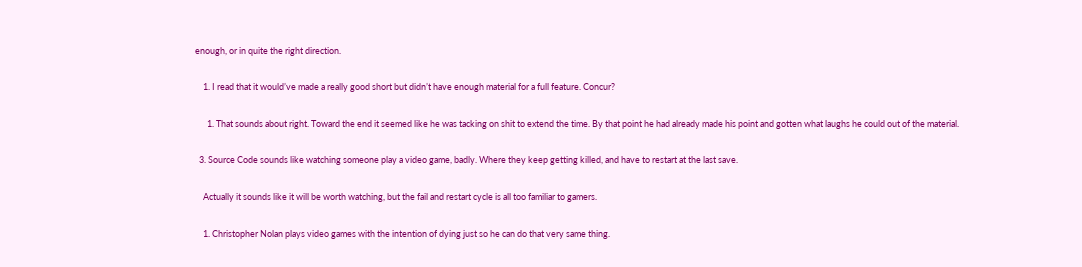enough, or in quite the right direction.

    1. I read that it would’ve made a really good short but didn’t have enough material for a full feature. Concur?

      1. That sounds about right. Toward the end it seemed like he was tacking on shit to extend the time. By that point he had already made his point and gotten what laughs he could out of the material.

  3. Source Code sounds like watching someone play a video game, badly. Where they keep getting killed, and have to restart at the last save.

    Actually it sounds like it will be worth watching, but the fail and restart cycle is all too familiar to gamers.

    1. Christopher Nolan plays video games with the intention of dying just so he can do that very same thing.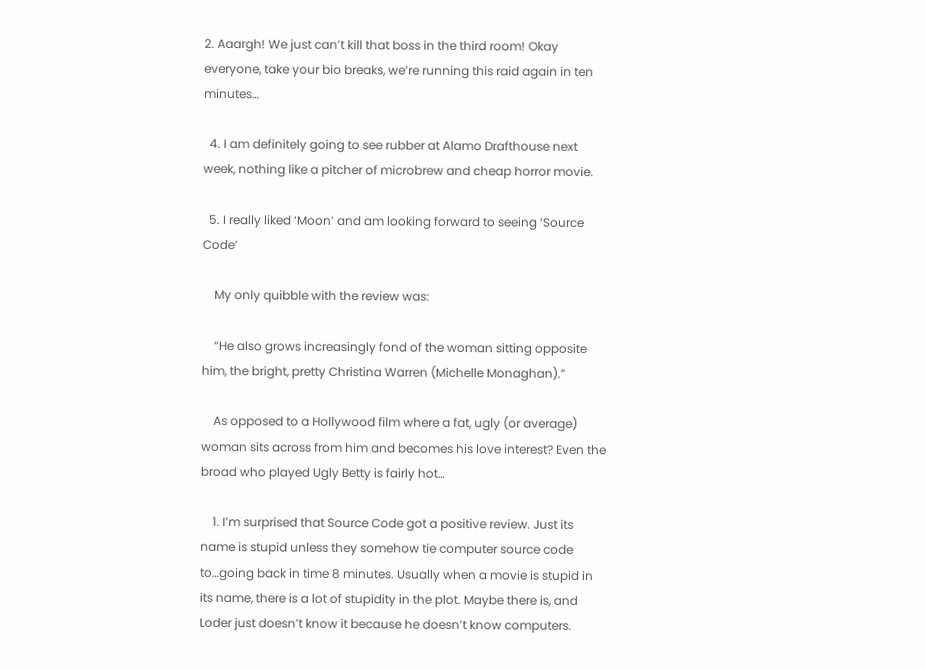2. Aaargh! We just can’t kill that boss in the third room! Okay everyone, take your bio breaks, we’re running this raid again in ten minutes…

  4. I am definitely going to see rubber at Alamo Drafthouse next week, nothing like a pitcher of microbrew and cheap horror movie.

  5. I really liked ‘Moon’ and am looking forward to seeing ‘Source Code’

    My only quibble with the review was:

    “He also grows increasingly fond of the woman sitting opposite him, the bright, pretty Christina Warren (Michelle Monaghan).”

    As opposed to a Hollywood film where a fat, ugly (or average) woman sits across from him and becomes his love interest? Even the broad who played Ugly Betty is fairly hot…

    1. I’m surprised that Source Code got a positive review. Just its name is stupid unless they somehow tie computer source code to…going back in time 8 minutes. Usually when a movie is stupid in its name, there is a lot of stupidity in the plot. Maybe there is, and Loder just doesn’t know it because he doesn’t know computers.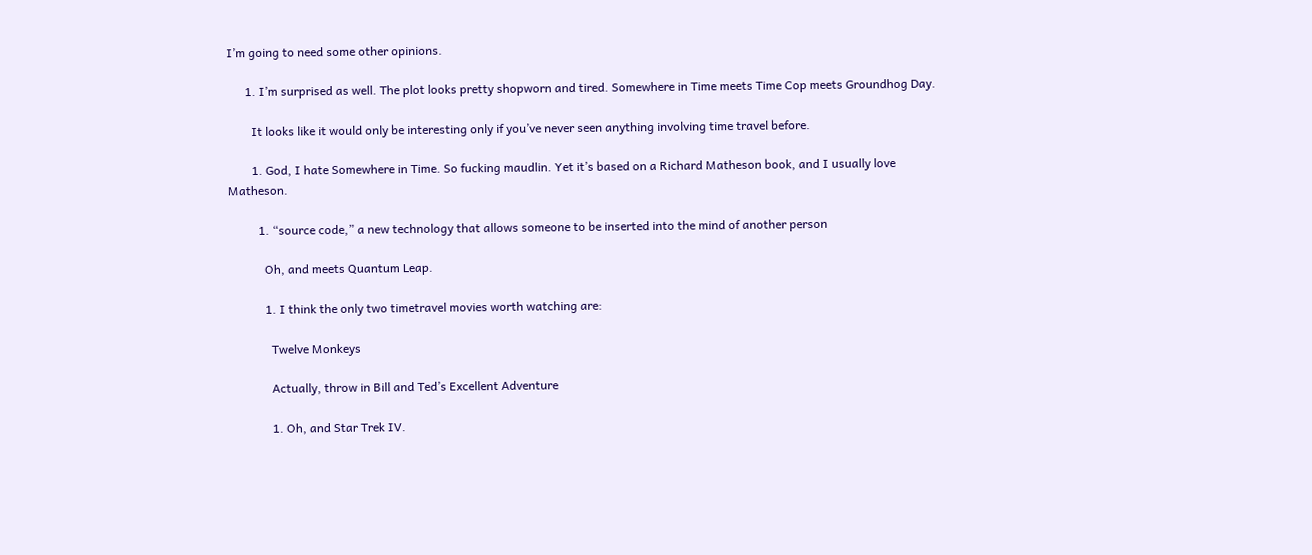I’m going to need some other opinions.

      1. I’m surprised as well. The plot looks pretty shopworn and tired. Somewhere in Time meets Time Cop meets Groundhog Day.

        It looks like it would only be interesting only if you’ve never seen anything involving time travel before.

        1. God, I hate Somewhere in Time. So fucking maudlin. Yet it’s based on a Richard Matheson book, and I usually love Matheson.

          1. “source code,” a new technology that allows someone to be inserted into the mind of another person

            Oh, and meets Quantum Leap.

            1. I think the only two timetravel movies worth watching are:

              Twelve Monkeys

              Actually, throw in Bill and Ted’s Excellent Adventure

              1. Oh, and Star Trek IV.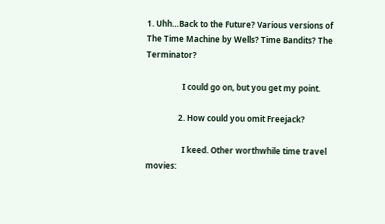1. Uhh…Back to the Future? Various versions of The Time Machine by Wells? Time Bandits? The Terminator?

                  I could go on, but you get my point.

                2. How could you omit Freejack?

                  I keed. Other worthwhile time travel movies: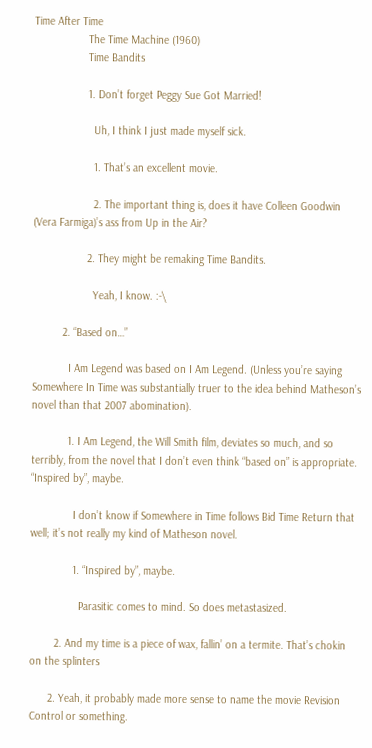Time After Time
                  The Time Machine (1960)
                  Time Bandits

                  1. Don’t forget Peggy Sue Got Married!

                    Uh, I think I just made myself sick.

                    1. That’s an excellent movie.

                    2. The important thing is, does it have Colleen Goodwin (Vera Farmiga)’s ass from Up in the Air?

                  2. They might be remaking Time Bandits.

                    Yeah, I know. :-\

          2. “Based on…”

            I Am Legend was based on I Am Legend. (Unless you’re saying Somewhere In Time was substantially truer to the idea behind Matheson’s novel than that 2007 abomination).

            1. I Am Legend, the Will Smith film, deviates so much, and so terribly, from the novel that I don’t even think “based on” is appropriate. “Inspired by”, maybe.

              I don’t know if Somewhere in Time follows Bid Time Return that well; it’s not really my kind of Matheson novel.

              1. “Inspired by”, maybe.

                Parasitic comes to mind. So does metastasized.

        2. And my time is a piece of wax, fallin’ on a termite. That’s chokin on the splinters

      2. Yeah, it probably made more sense to name the movie Revision Control or something.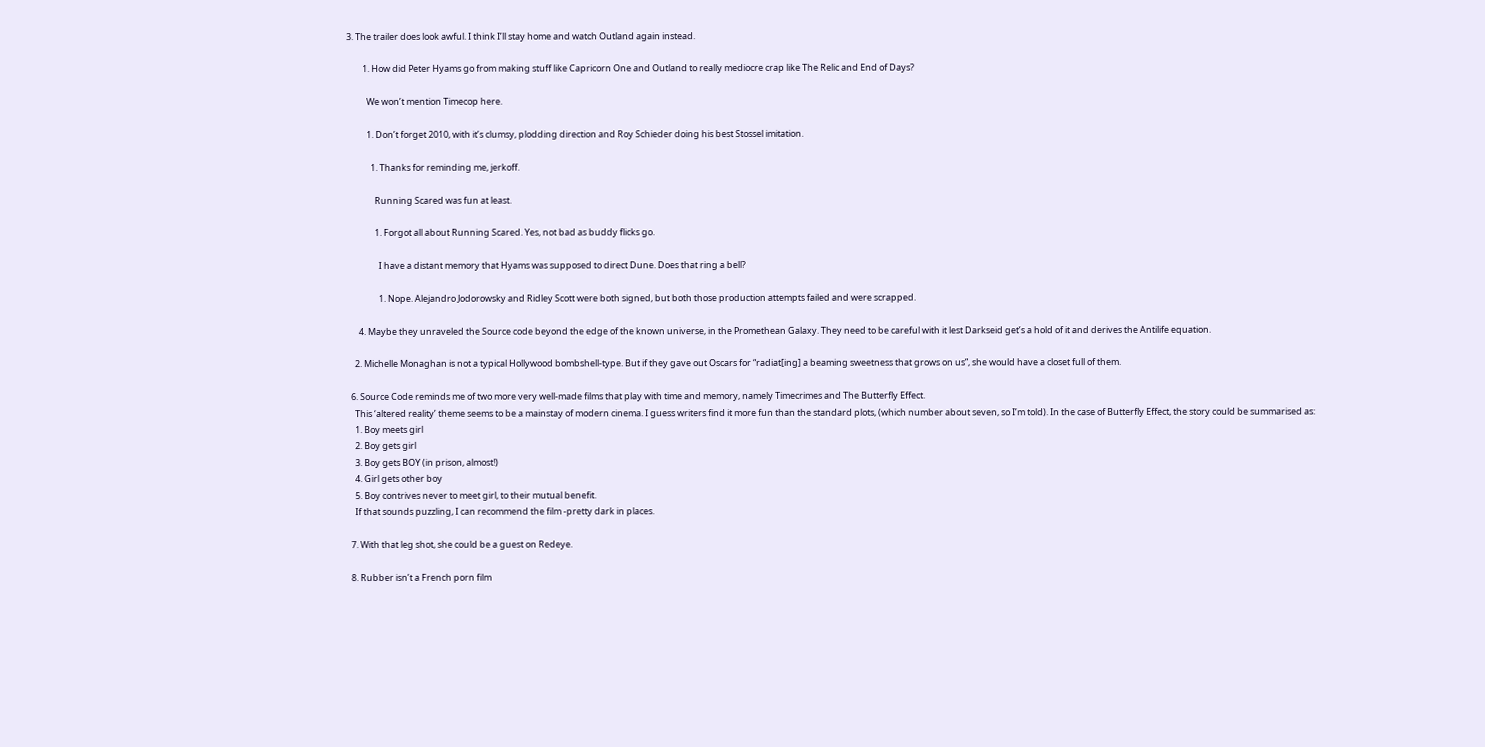3. The trailer does look awful. I think I’ll stay home and watch Outland again instead.

        1. How did Peter Hyams go from making stuff like Capricorn One and Outland to really mediocre crap like The Relic and End of Days?

          We won’t mention Timecop here.

          1. Don’t forget 2010, with it’s clumsy, plodding direction and Roy Schieder doing his best Stossel imitation.

            1. Thanks for reminding me, jerkoff.

              Running Scared was fun at least.

              1. Forgot all about Running Scared. Yes, not bad as buddy flicks go.

                I have a distant memory that Hyams was supposed to direct Dune. Does that ring a bell?

                1. Nope. Alejandro Jodorowsky and Ridley Scott were both signed, but both those production attempts failed and were scrapped.

      4. Maybe they unraveled the Source code beyond the edge of the known universe, in the Promethean Galaxy. They need to be careful with it lest Darkseid get’s a hold of it and derives the Antilife equation.

    2. Michelle Monaghan is not a typical Hollywood bombshell-type. But if they gave out Oscars for “radiat[ing] a beaming sweetness that grows on us”, she would have a closet full of them.

  6. Source Code reminds me of two more very well-made films that play with time and memory, namely Timecrimes and The Butterfly Effect.
    This ‘altered reality’ theme seems to be a mainstay of modern cinema. I guess writers find it more fun than the standard plots, (which number about seven, so I’m told). In the case of Butterfly Effect, the story could be summarised as:
    1. Boy meets girl
    2. Boy gets girl
    3. Boy gets BOY (in prison, almost!)
    4. Girl gets other boy
    5. Boy contrives never to meet girl, to their mutual benefit.
    If that sounds puzzling, I can recommend the film -pretty dark in places.

  7. With that leg shot, she could be a guest on Redeye.

  8. Rubber isn’t a French porn film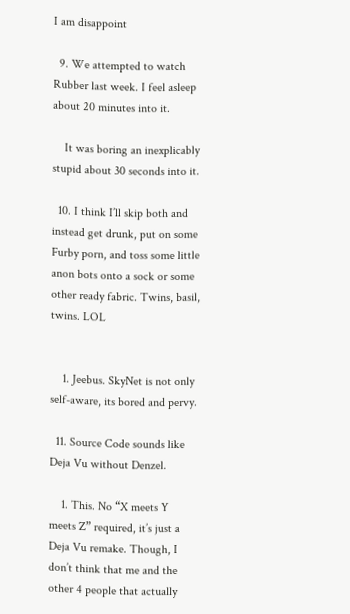I am disappoint

  9. We attempted to watch Rubber last week. I feel asleep about 20 minutes into it.

    It was boring an inexplicably stupid about 30 seconds into it.

  10. I think I’ll skip both and instead get drunk, put on some Furby porn, and toss some little anon bots onto a sock or some other ready fabric. Twins, basil, twins. LOL


    1. Jeebus. SkyNet is not only self-aware, its bored and pervy.

  11. Source Code sounds like Deja Vu without Denzel.

    1. This. No “X meets Y meets Z” required, it’s just a Deja Vu remake. Though, I don’t think that me and the other 4 people that actually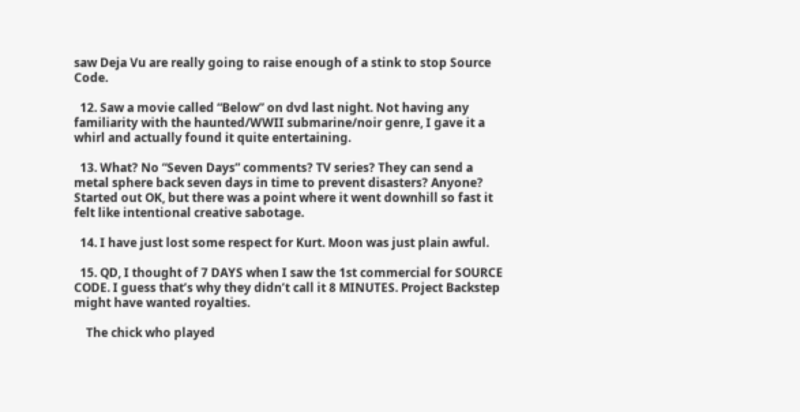saw Deja Vu are really going to raise enough of a stink to stop Source Code.

  12. Saw a movie called “Below” on dvd last night. Not having any familiarity with the haunted/WWII submarine/noir genre, I gave it a whirl and actually found it quite entertaining.

  13. What? No “Seven Days” comments? TV series? They can send a metal sphere back seven days in time to prevent disasters? Anyone? Started out OK, but there was a point where it went downhill so fast it felt like intentional creative sabotage.

  14. I have just lost some respect for Kurt. Moon was just plain awful.

  15. QD, I thought of 7 DAYS when I saw the 1st commercial for SOURCE CODE. I guess that’s why they didn’t call it 8 MINUTES. Project Backstep might have wanted royalties.

    The chick who played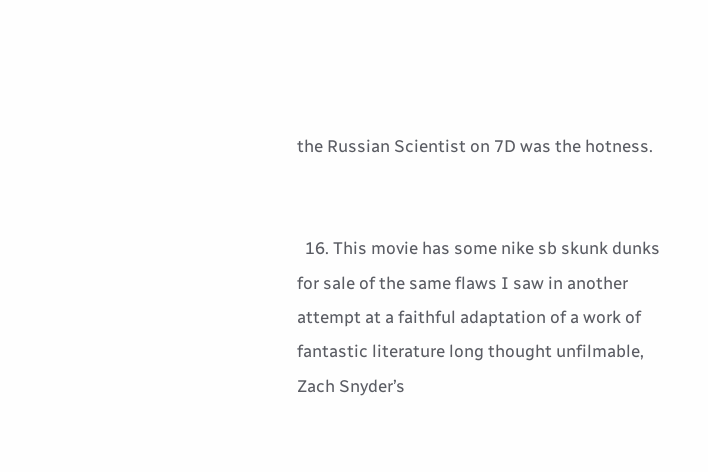the Russian Scientist on 7D was the hotness.


  16. This movie has some nike sb skunk dunks for sale of the same flaws I saw in another attempt at a faithful adaptation of a work of fantastic literature long thought unfilmable, Zach Snyder’s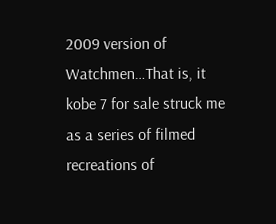2009 version of Watchmen…That is, it kobe 7 for sale struck me as a series of filmed recreations of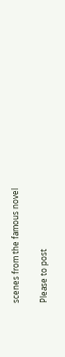scenes from the famous novel

Please to post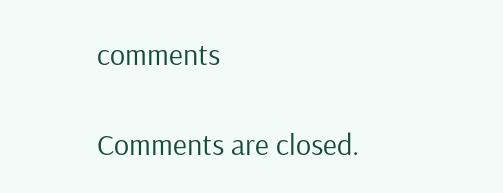comments

Comments are closed.